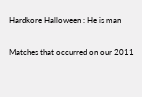Hardkore Halloween : He is man

Matches that occurred on our 2011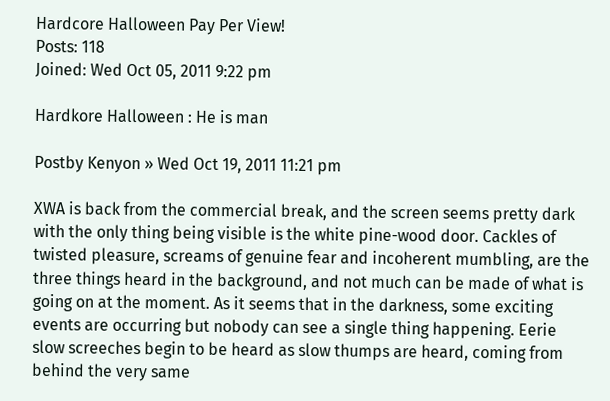Hardcore Halloween Pay Per View!
Posts: 118
Joined: Wed Oct 05, 2011 9:22 pm

Hardkore Halloween : He is man

Postby Kenyon » Wed Oct 19, 2011 11:21 pm

XWA is back from the commercial break, and the screen seems pretty dark with the only thing being visible is the white pine-wood door. Cackles of twisted pleasure, screams of genuine fear and incoherent mumbling, are the three things heard in the background, and not much can be made of what is going on at the moment. As it seems that in the darkness, some exciting events are occurring but nobody can see a single thing happening. Eerie slow screeches begin to be heard as slow thumps are heard, coming from behind the very same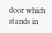door which stands in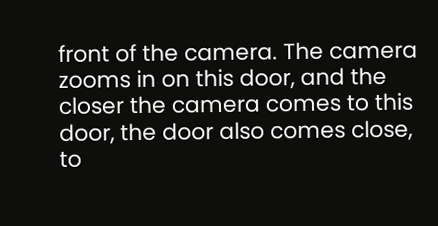front of the camera. The camera zooms in on this door, and the closer the camera comes to this door, the door also comes close, to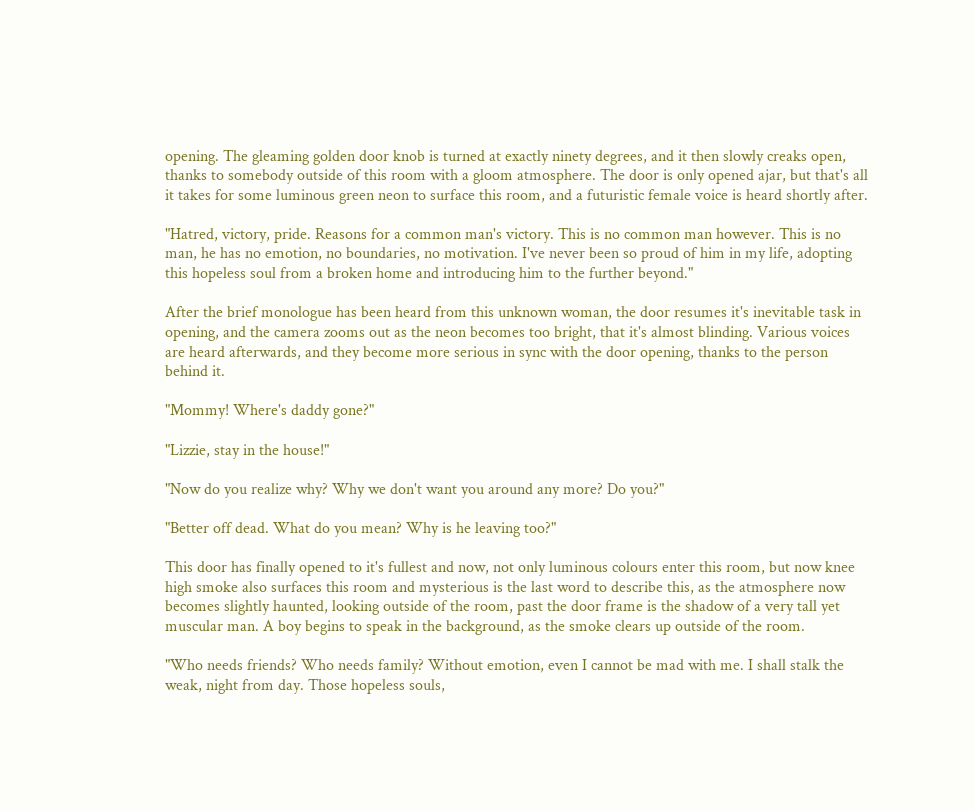opening. The gleaming golden door knob is turned at exactly ninety degrees, and it then slowly creaks open, thanks to somebody outside of this room with a gloom atmosphere. The door is only opened ajar, but that's all it takes for some luminous green neon to surface this room, and a futuristic female voice is heard shortly after.

"Hatred, victory, pride. Reasons for a common man's victory. This is no common man however. This is no man, he has no emotion, no boundaries, no motivation. I've never been so proud of him in my life, adopting this hopeless soul from a broken home and introducing him to the further beyond."

After the brief monologue has been heard from this unknown woman, the door resumes it's inevitable task in opening, and the camera zooms out as the neon becomes too bright, that it's almost blinding. Various voices are heard afterwards, and they become more serious in sync with the door opening, thanks to the person behind it.

"Mommy! Where's daddy gone?"

"Lizzie, stay in the house!"

"Now do you realize why? Why we don't want you around any more? Do you?"

"Better off dead. What do you mean? Why is he leaving too?"

This door has finally opened to it's fullest and now, not only luminous colours enter this room, but now knee high smoke also surfaces this room and mysterious is the last word to describe this, as the atmosphere now becomes slightly haunted, looking outside of the room, past the door frame is the shadow of a very tall yet muscular man. A boy begins to speak in the background, as the smoke clears up outside of the room.

"Who needs friends? Who needs family? Without emotion, even I cannot be mad with me. I shall stalk the weak, night from day. Those hopeless souls,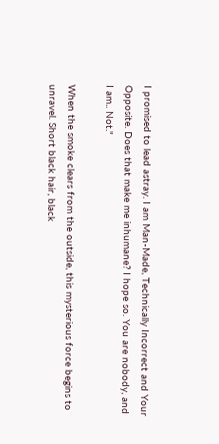I promised to lead astray. I am Man-Made, Technically Incorrect and Your Opposite. Does that make me inhumane? I hope so. You are nobody, and I am.. Not."

When the smoke clears from the outside, this mysterious force begins to unravel. Short black hair, black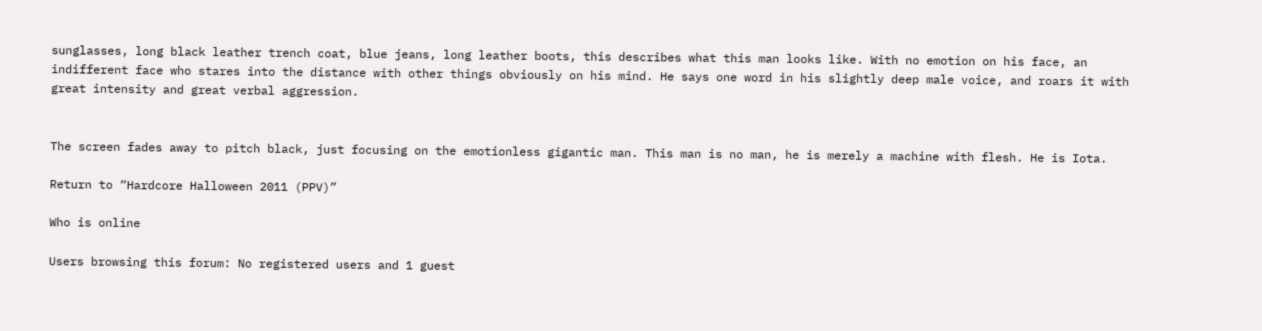sunglasses, long black leather trench coat, blue jeans, long leather boots, this describes what this man looks like. With no emotion on his face, an indifferent face who stares into the distance with other things obviously on his mind. He says one word in his slightly deep male voice, and roars it with great intensity and great verbal aggression.


The screen fades away to pitch black, just focusing on the emotionless gigantic man. This man is no man, he is merely a machine with flesh. He is Iota.

Return to “Hardcore Halloween 2011 (PPV)”

Who is online

Users browsing this forum: No registered users and 1 guest